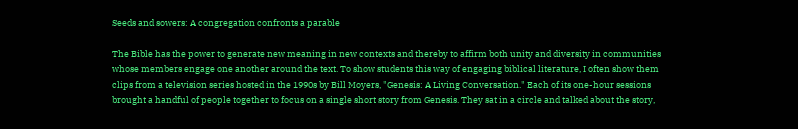Seeds and sowers: A congregation confronts a parable

The Bible has the power to generate new meaning in new contexts and thereby to affirm both unity and diversity in communities whose members engage one another around the text. To show students this way of engaging biblical literature, I often show them clips from a television series hosted in the 1990s by Bill Moyers, "Genesis: A Living Conversation." Each of its one-hour sessions brought a handful of people together to focus on a single short story from Genesis. They sat in a circle and talked about the story,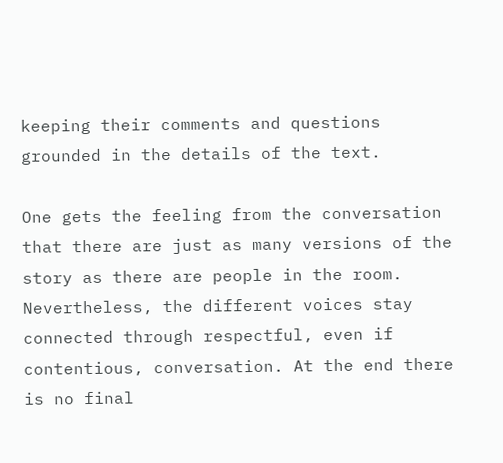keeping their comments and questions grounded in the details of the text.

One gets the feeling from the conversation that there are just as many versions of the story as there are people in the room. Nevertheless, the different voices stay connected through respectful, even if contentious, conversation. At the end there is no final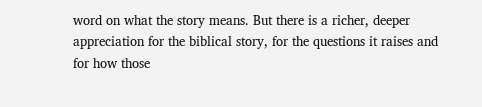word on what the story means. But there is a richer, deeper appreciation for the biblical story, for the questions it raises and for how those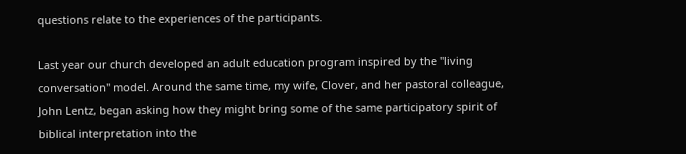questions relate to the experiences of the participants.

Last year our church developed an adult education program inspired by the "living conversation" model. Around the same time, my wife, Clover, and her pastoral colleague, John Lentz, began asking how they might bring some of the same participatory spirit of biblical interpretation into the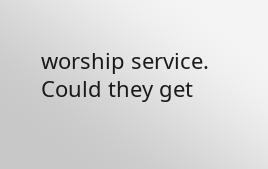worship service. Could they get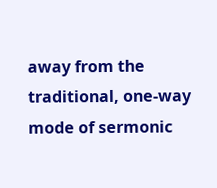away from the traditional, one-way mode of sermonic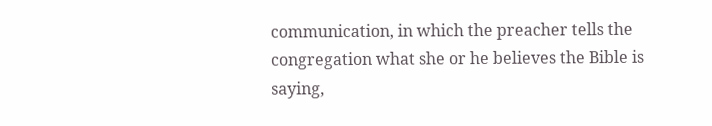communication, in which the preacher tells the congregation what she or he believes the Bible is saying,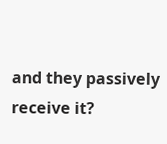and they passively receive it?